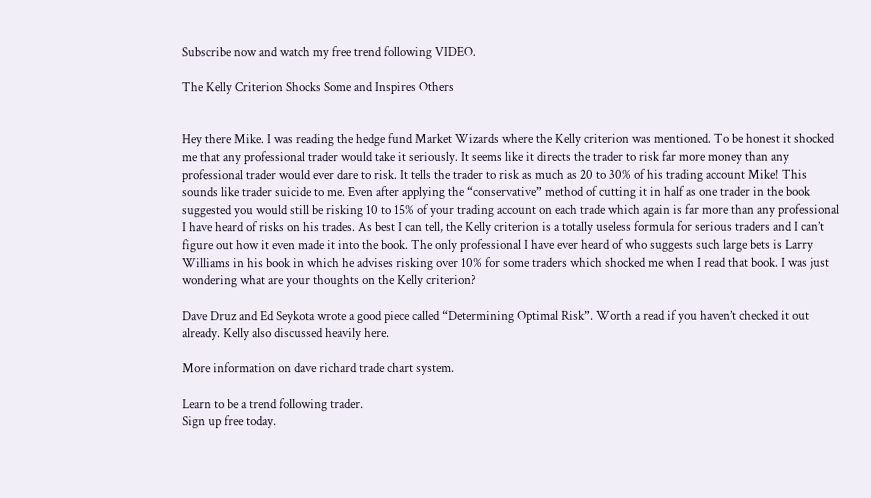Subscribe now and watch my free trend following VIDEO.

The Kelly Criterion Shocks Some and Inspires Others


Hey there Mike. I was reading the hedge fund Market Wizards where the Kelly criterion was mentioned. To be honest it shocked me that any professional trader would take it seriously. It seems like it directs the trader to risk far more money than any professional trader would ever dare to risk. It tells the trader to risk as much as 20 to 30% of his trading account Mike! This sounds like trader suicide to me. Even after applying the “conservative” method of cutting it in half as one trader in the book suggested you would still be risking 10 to 15% of your trading account on each trade which again is far more than any professional I have heard of risks on his trades. As best I can tell, the Kelly criterion is a totally useless formula for serious traders and I can’t figure out how it even made it into the book. The only professional I have ever heard of who suggests such large bets is Larry Williams in his book in which he advises risking over 10% for some traders which shocked me when I read that book. I was just wondering what are your thoughts on the Kelly criterion?

Dave Druz and Ed Seykota wrote a good piece called “Determining Optimal Risk”. Worth a read if you haven’t checked it out already. Kelly also discussed heavily here.

More information on dave richard trade chart system.

Learn to be a trend following trader.
Sign up free today.